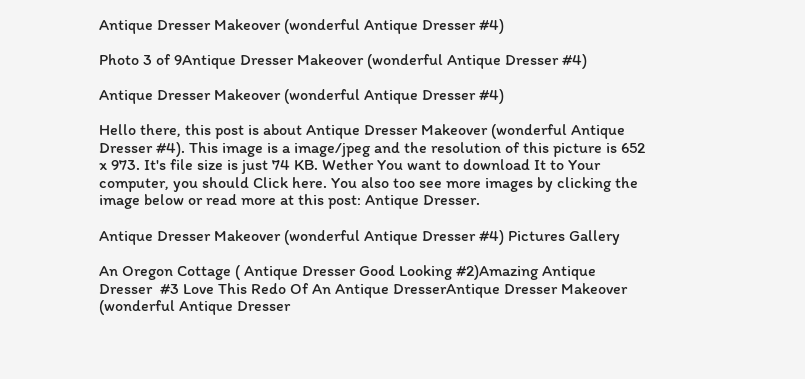Antique Dresser Makeover (wonderful Antique Dresser #4)

Photo 3 of 9Antique Dresser Makeover (wonderful Antique Dresser #4)

Antique Dresser Makeover (wonderful Antique Dresser #4)

Hello there, this post is about Antique Dresser Makeover (wonderful Antique Dresser #4). This image is a image/jpeg and the resolution of this picture is 652 x 973. It's file size is just 74 KB. Wether You want to download It to Your computer, you should Click here. You also too see more images by clicking the image below or read more at this post: Antique Dresser.

Antique Dresser Makeover (wonderful Antique Dresser #4) Pictures Gallery

An Oregon Cottage ( Antique Dresser Good Looking #2)Amazing Antique Dresser  #3 Love This Redo Of An Antique DresserAntique Dresser Makeover (wonderful Antique Dresser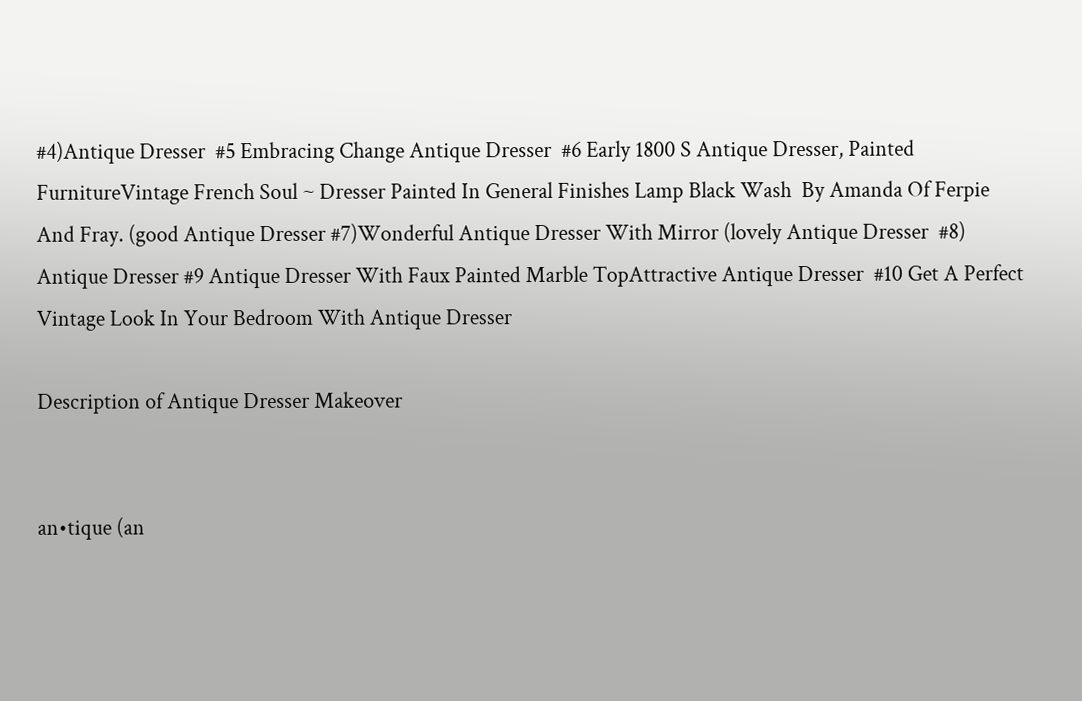#4)Antique Dresser  #5 Embracing Change Antique Dresser  #6 Early 1800 S Antique Dresser, Painted FurnitureVintage French Soul ~ Dresser Painted In General Finishes Lamp Black Wash  By Amanda Of Ferpie And Fray. (good Antique Dresser #7)Wonderful Antique Dresser With Mirror (lovely Antique Dresser  #8) Antique Dresser #9 Antique Dresser With Faux Painted Marble TopAttractive Antique Dresser  #10 Get A Perfect Vintage Look In Your Bedroom With Antique Dresser

Description of Antique Dresser Makeover


an•tique (an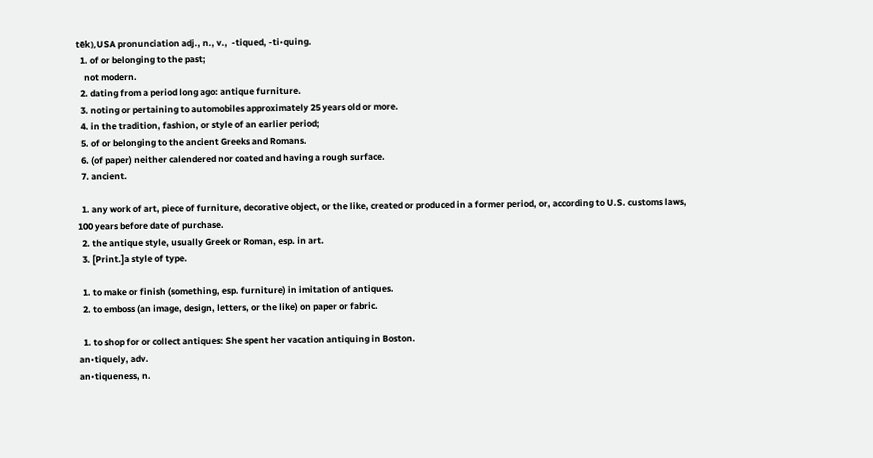tēk),USA pronunciation adj., n., v.,  -tiqued, -ti•quing.
  1. of or belonging to the past;
    not modern.
  2. dating from a period long ago: antique furniture.
  3. noting or pertaining to automobiles approximately 25 years old or more.
  4. in the tradition, fashion, or style of an earlier period;
  5. of or belonging to the ancient Greeks and Romans.
  6. (of paper) neither calendered nor coated and having a rough surface.
  7. ancient.

  1. any work of art, piece of furniture, decorative object, or the like, created or produced in a former period, or, according to U.S. customs laws, 100 years before date of purchase.
  2. the antique style, usually Greek or Roman, esp. in art.
  3. [Print.]a style of type.

  1. to make or finish (something, esp. furniture) in imitation of antiques.
  2. to emboss (an image, design, letters, or the like) on paper or fabric.

  1. to shop for or collect antiques: She spent her vacation antiquing in Boston.
an•tiquely, adv.
an•tiqueness, n.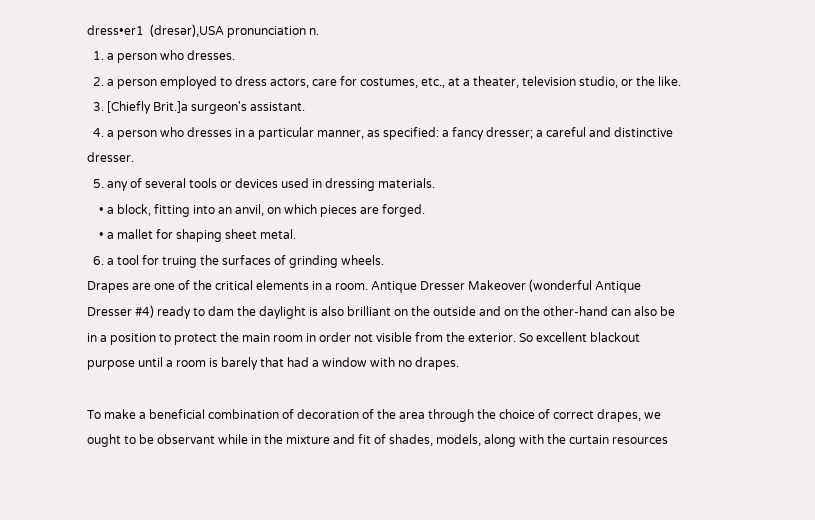dress•er1  (dresər),USA pronunciation n.
  1. a person who dresses.
  2. a person employed to dress actors, care for costumes, etc., at a theater, television studio, or the like.
  3. [Chiefly Brit.]a surgeon's assistant.
  4. a person who dresses in a particular manner, as specified: a fancy dresser; a careful and distinctive dresser.
  5. any of several tools or devices used in dressing materials.
    • a block, fitting into an anvil, on which pieces are forged.
    • a mallet for shaping sheet metal.
  6. a tool for truing the surfaces of grinding wheels.
Drapes are one of the critical elements in a room. Antique Dresser Makeover (wonderful Antique Dresser #4) ready to dam the daylight is also brilliant on the outside and on the other-hand can also be in a position to protect the main room in order not visible from the exterior. So excellent blackout purpose until a room is barely that had a window with no drapes.

To make a beneficial combination of decoration of the area through the choice of correct drapes, we ought to be observant while in the mixture and fit of shades, models, along with the curtain resources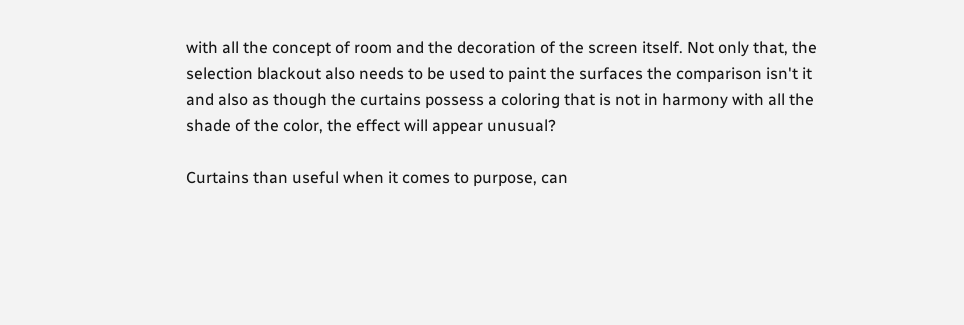with all the concept of room and the decoration of the screen itself. Not only that, the selection blackout also needs to be used to paint the surfaces the comparison isn't it and also as though the curtains possess a coloring that is not in harmony with all the shade of the color, the effect will appear unusual?

Curtains than useful when it comes to purpose, can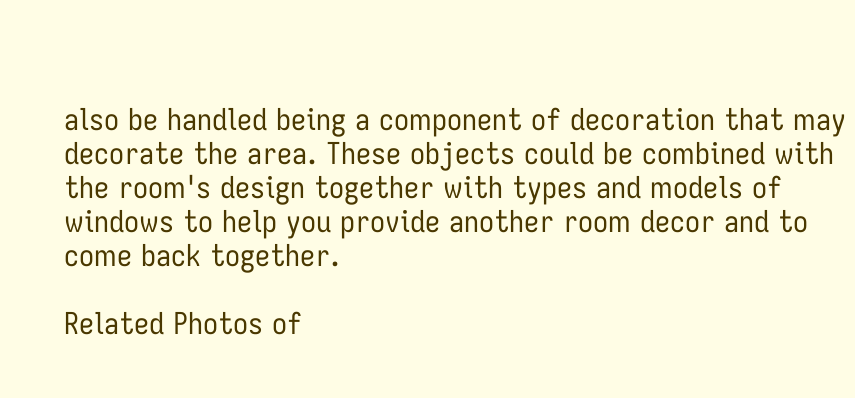also be handled being a component of decoration that may decorate the area. These objects could be combined with the room's design together with types and models of windows to help you provide another room decor and to come back together.

Related Photos of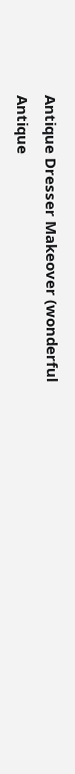Antique Dresser Makeover (wonderful Antique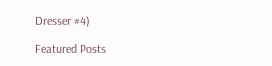Dresser #4)

Featured Posts